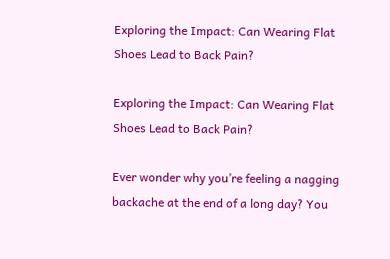Exploring the Impact: Can Wearing Flat Shoes Lead to Back Pain?

Exploring the Impact: Can Wearing Flat Shoes Lead to Back Pain?

Ever wonder why you’re feeling a nagging backache at the end of a long day? You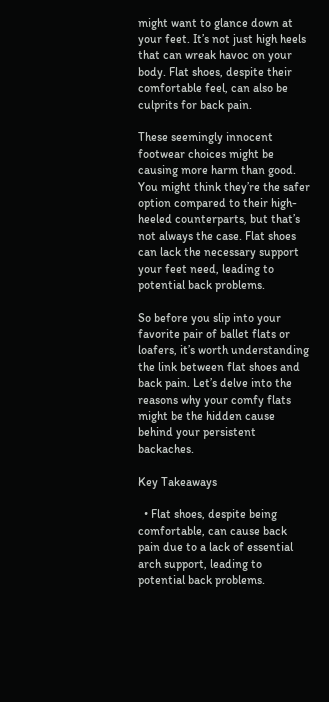might want to glance down at your feet. It’s not just high heels that can wreak havoc on your body. Flat shoes, despite their comfortable feel, can also be culprits for back pain.

These seemingly innocent footwear choices might be causing more harm than good. You might think they’re the safer option compared to their high-heeled counterparts, but that’s not always the case. Flat shoes can lack the necessary support your feet need, leading to potential back problems.

So before you slip into your favorite pair of ballet flats or loafers, it’s worth understanding the link between flat shoes and back pain. Let’s delve into the reasons why your comfy flats might be the hidden cause behind your persistent backaches.

Key Takeaways

  • Flat shoes, despite being comfortable, can cause back pain due to a lack of essential arch support, leading to potential back problems.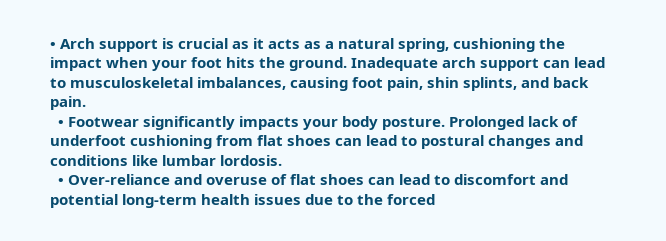• Arch support is crucial as it acts as a natural spring, cushioning the impact when your foot hits the ground. Inadequate arch support can lead to musculoskeletal imbalances, causing foot pain, shin splints, and back pain.
  • Footwear significantly impacts your body posture. Prolonged lack of underfoot cushioning from flat shoes can lead to postural changes and conditions like lumbar lordosis.
  • Over-reliance and overuse of flat shoes can lead to discomfort and potential long-term health issues due to the forced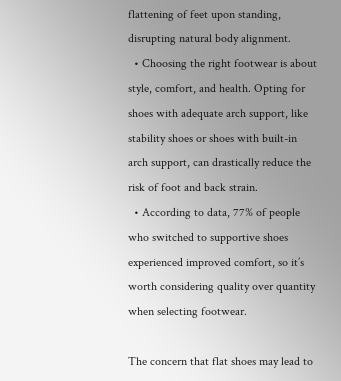flattening of feet upon standing, disrupting natural body alignment.
  • Choosing the right footwear is about style, comfort, and health. Opting for shoes with adequate arch support, like stability shoes or shoes with built-in arch support, can drastically reduce the risk of foot and back strain.
  • According to data, 77% of people who switched to supportive shoes experienced improved comfort, so it’s worth considering quality over quantity when selecting footwear.

The concern that flat shoes may lead to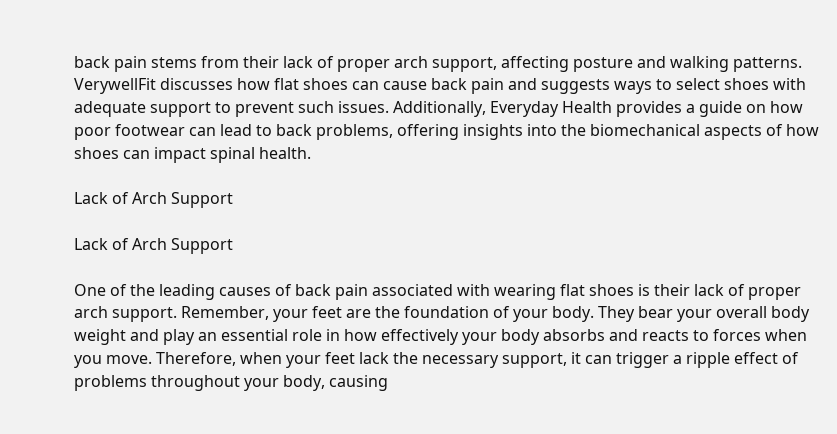back pain stems from their lack of proper arch support, affecting posture and walking patterns. VerywellFit discusses how flat shoes can cause back pain and suggests ways to select shoes with adequate support to prevent such issues. Additionally, Everyday Health provides a guide on how poor footwear can lead to back problems, offering insights into the biomechanical aspects of how shoes can impact spinal health.

Lack of Arch Support

Lack of Arch Support

One of the leading causes of back pain associated with wearing flat shoes is their lack of proper arch support. Remember, your feet are the foundation of your body. They bear your overall body weight and play an essential role in how effectively your body absorbs and reacts to forces when you move. Therefore, when your feet lack the necessary support, it can trigger a ripple effect of problems throughout your body, causing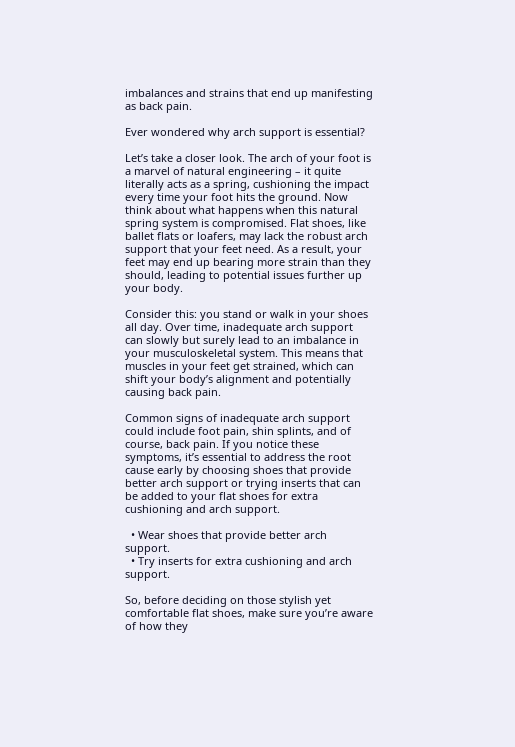imbalances and strains that end up manifesting as back pain.

Ever wondered why arch support is essential?

Let’s take a closer look. The arch of your foot is a marvel of natural engineering – it quite literally acts as a spring, cushioning the impact every time your foot hits the ground. Now think about what happens when this natural spring system is compromised. Flat shoes, like ballet flats or loafers, may lack the robust arch support that your feet need. As a result, your feet may end up bearing more strain than they should, leading to potential issues further up your body.

Consider this: you stand or walk in your shoes all day. Over time, inadequate arch support can slowly but surely lead to an imbalance in your musculoskeletal system. This means that muscles in your feet get strained, which can shift your body’s alignment and potentially causing back pain.

Common signs of inadequate arch support could include foot pain, shin splints, and of course, back pain. If you notice these symptoms, it’s essential to address the root cause early by choosing shoes that provide better arch support or trying inserts that can be added to your flat shoes for extra cushioning and arch support.

  • Wear shoes that provide better arch support.
  • Try inserts for extra cushioning and arch support.

So, before deciding on those stylish yet comfortable flat shoes, make sure you’re aware of how they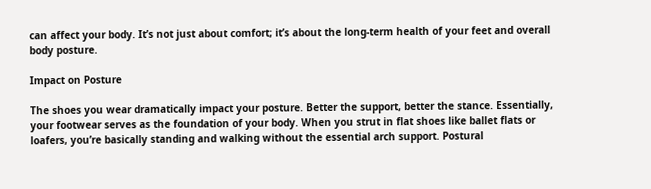can affect your body. It’s not just about comfort; it’s about the long-term health of your feet and overall body posture.

Impact on Posture

The shoes you wear dramatically impact your posture. Better the support, better the stance. Essentially, your footwear serves as the foundation of your body. When you strut in flat shoes like ballet flats or loafers, you’re basically standing and walking without the essential arch support. Postural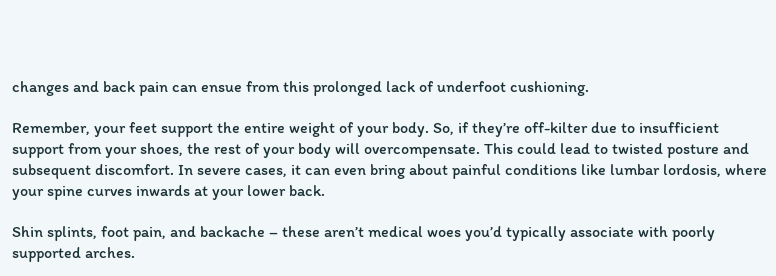changes and back pain can ensue from this prolonged lack of underfoot cushioning.

Remember, your feet support the entire weight of your body. So, if they’re off-kilter due to insufficient support from your shoes, the rest of your body will overcompensate. This could lead to twisted posture and subsequent discomfort. In severe cases, it can even bring about painful conditions like lumbar lordosis, where your spine curves inwards at your lower back.

Shin splints, foot pain, and backache – these aren’t medical woes you’d typically associate with poorly supported arches.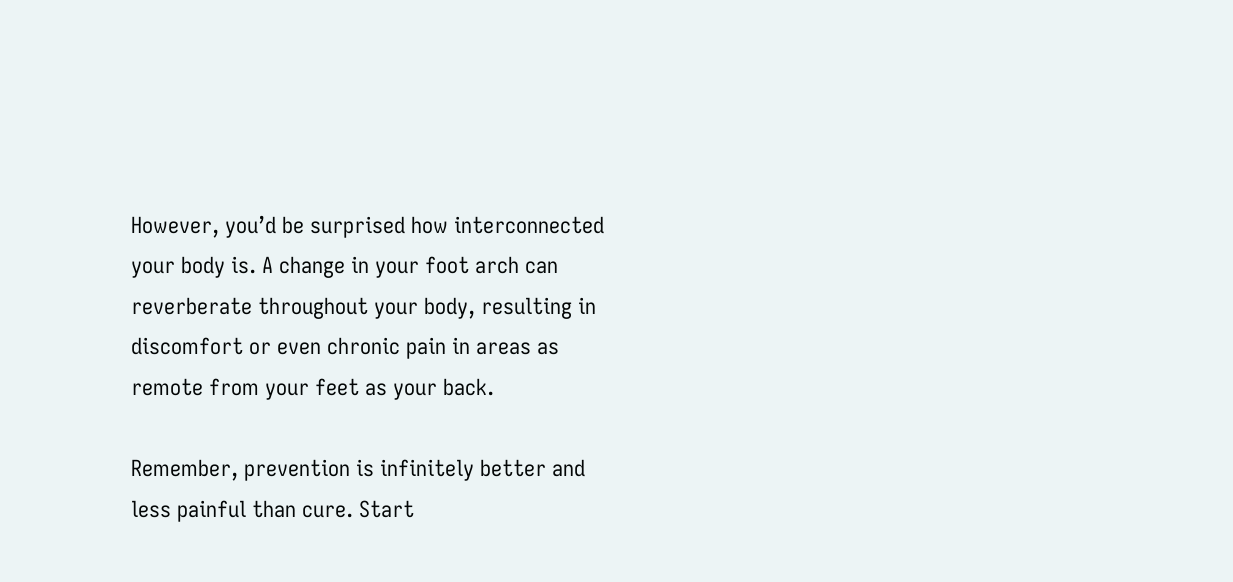However, you’d be surprised how interconnected your body is. A change in your foot arch can reverberate throughout your body, resulting in discomfort or even chronic pain in areas as remote from your feet as your back.

Remember, prevention is infinitely better and less painful than cure. Start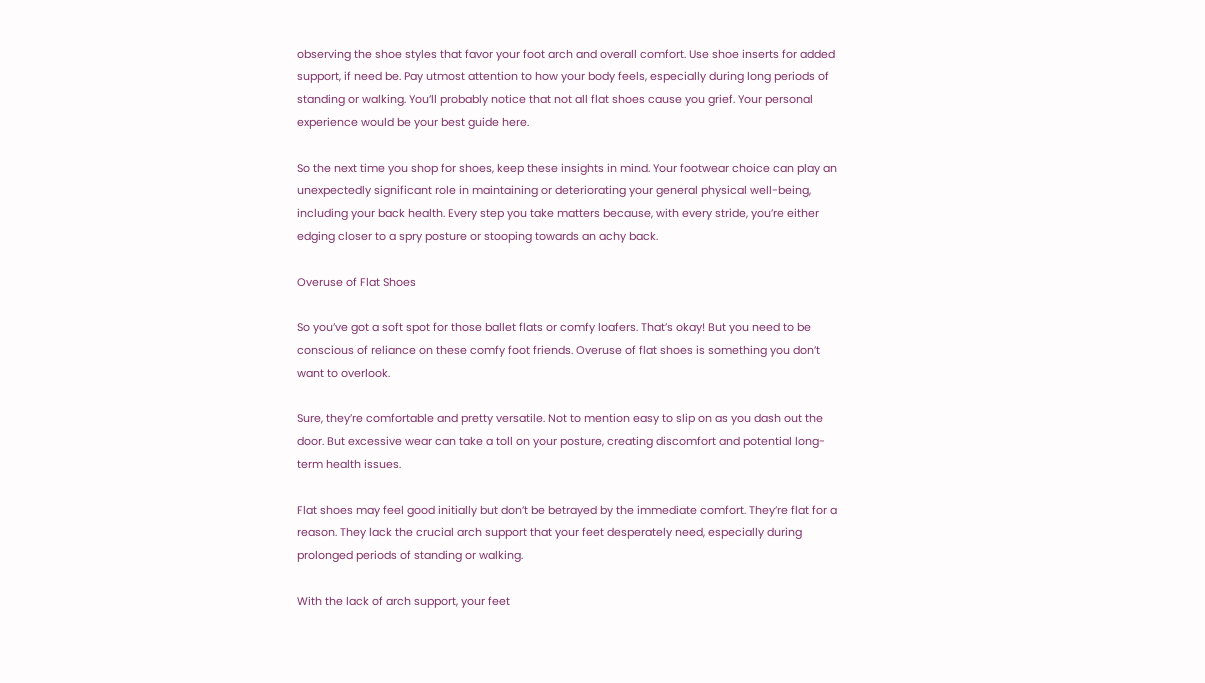observing the shoe styles that favor your foot arch and overall comfort. Use shoe inserts for added support, if need be. Pay utmost attention to how your body feels, especially during long periods of standing or walking. You’ll probably notice that not all flat shoes cause you grief. Your personal experience would be your best guide here.

So the next time you shop for shoes, keep these insights in mind. Your footwear choice can play an unexpectedly significant role in maintaining or deteriorating your general physical well-being, including your back health. Every step you take matters because, with every stride, you’re either edging closer to a spry posture or stooping towards an achy back.

Overuse of Flat Shoes

So you’ve got a soft spot for those ballet flats or comfy loafers. That’s okay! But you need to be conscious of reliance on these comfy foot friends. Overuse of flat shoes is something you don’t want to overlook.

Sure, they’re comfortable and pretty versatile. Not to mention easy to slip on as you dash out the door. But excessive wear can take a toll on your posture, creating discomfort and potential long-term health issues.

Flat shoes may feel good initially but don’t be betrayed by the immediate comfort. They’re flat for a reason. They lack the crucial arch support that your feet desperately need, especially during prolonged periods of standing or walking.

With the lack of arch support, your feet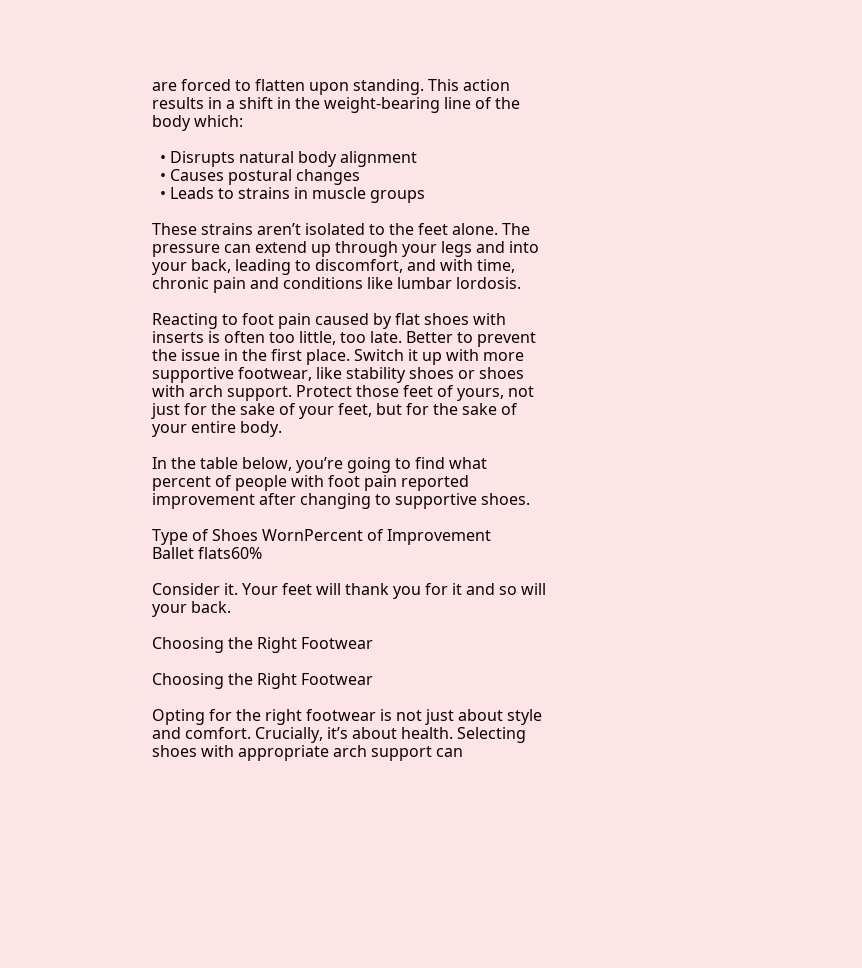are forced to flatten upon standing. This action results in a shift in the weight-bearing line of the body which:

  • Disrupts natural body alignment
  • Causes postural changes
  • Leads to strains in muscle groups

These strains aren’t isolated to the feet alone. The pressure can extend up through your legs and into your back, leading to discomfort, and with time, chronic pain and conditions like lumbar lordosis.

Reacting to foot pain caused by flat shoes with inserts is often too little, too late. Better to prevent the issue in the first place. Switch it up with more supportive footwear, like stability shoes or shoes with arch support. Protect those feet of yours, not just for the sake of your feet, but for the sake of your entire body.

In the table below, you’re going to find what percent of people with foot pain reported improvement after changing to supportive shoes.

Type of Shoes WornPercent of Improvement
Ballet flats60%

Consider it. Your feet will thank you for it and so will your back.

Choosing the Right Footwear

Choosing the Right Footwear

Opting for the right footwear is not just about style and comfort. Crucially, it’s about health. Selecting shoes with appropriate arch support can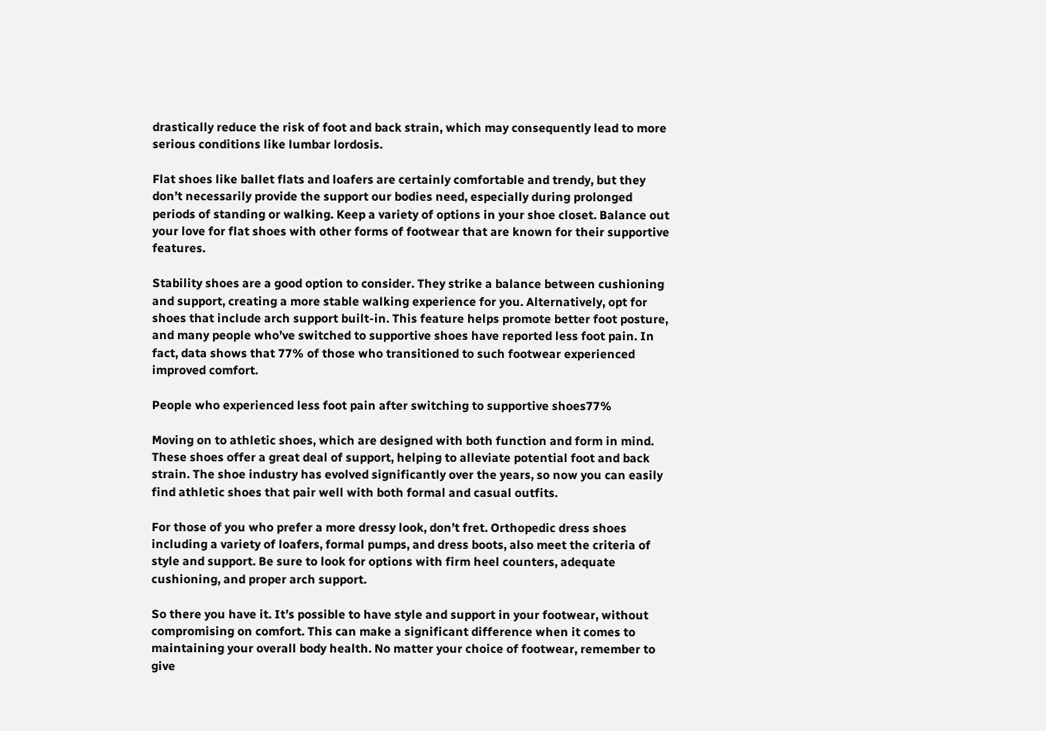drastically reduce the risk of foot and back strain, which may consequently lead to more serious conditions like lumbar lordosis.

Flat shoes like ballet flats and loafers are certainly comfortable and trendy, but they don’t necessarily provide the support our bodies need, especially during prolonged periods of standing or walking. Keep a variety of options in your shoe closet. Balance out your love for flat shoes with other forms of footwear that are known for their supportive features.

Stability shoes are a good option to consider. They strike a balance between cushioning and support, creating a more stable walking experience for you. Alternatively, opt for shoes that include arch support built-in. This feature helps promote better foot posture, and many people who’ve switched to supportive shoes have reported less foot pain. In fact, data shows that 77% of those who transitioned to such footwear experienced improved comfort.

People who experienced less foot pain after switching to supportive shoes77%

Moving on to athletic shoes, which are designed with both function and form in mind. These shoes offer a great deal of support, helping to alleviate potential foot and back strain. The shoe industry has evolved significantly over the years, so now you can easily find athletic shoes that pair well with both formal and casual outfits.

For those of you who prefer a more dressy look, don’t fret. Orthopedic dress shoes including a variety of loafers, formal pumps, and dress boots, also meet the criteria of style and support. Be sure to look for options with firm heel counters, adequate cushioning, and proper arch support.

So there you have it. It’s possible to have style and support in your footwear, without compromising on comfort. This can make a significant difference when it comes to maintaining your overall body health. No matter your choice of footwear, remember to give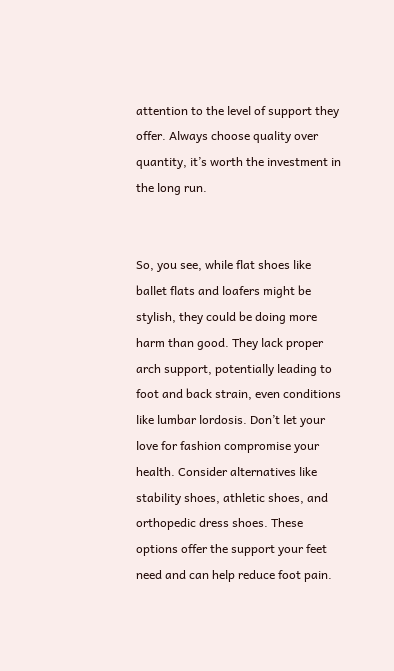attention to the level of support they offer. Always choose quality over quantity, it’s worth the investment in the long run.


So, you see, while flat shoes like ballet flats and loafers might be stylish, they could be doing more harm than good. They lack proper arch support, potentially leading to foot and back strain, even conditions like lumbar lordosis. Don’t let your love for fashion compromise your health. Consider alternatives like stability shoes, athletic shoes, and orthopedic dress shoes. These options offer the support your feet need and can help reduce foot pain.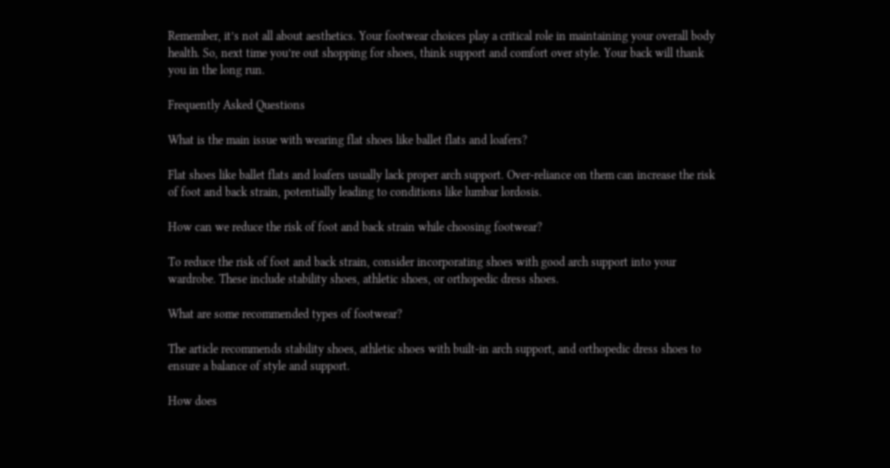Remember, it’s not all about aesthetics. Your footwear choices play a critical role in maintaining your overall body health. So, next time you’re out shopping for shoes, think support and comfort over style. Your back will thank you in the long run.

Frequently Asked Questions

What is the main issue with wearing flat shoes like ballet flats and loafers?

Flat shoes like ballet flats and loafers usually lack proper arch support. Over-reliance on them can increase the risk of foot and back strain, potentially leading to conditions like lumbar lordosis.

How can we reduce the risk of foot and back strain while choosing footwear?

To reduce the risk of foot and back strain, consider incorporating shoes with good arch support into your wardrobe. These include stability shoes, athletic shoes, or orthopedic dress shoes.

What are some recommended types of footwear?

The article recommends stability shoes, athletic shoes with built-in arch support, and orthopedic dress shoes to ensure a balance of style and support.

How does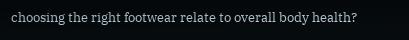choosing the right footwear relate to overall body health?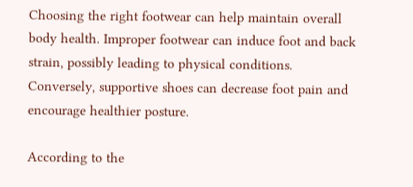Choosing the right footwear can help maintain overall body health. Improper footwear can induce foot and back strain, possibly leading to physical conditions. Conversely, supportive shoes can decrease foot pain and encourage healthier posture.

According to the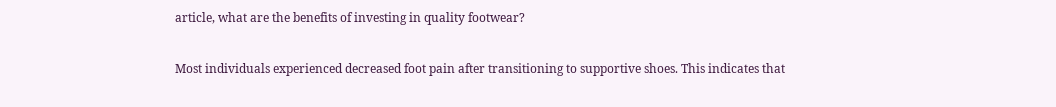article, what are the benefits of investing in quality footwear?

Most individuals experienced decreased foot pain after transitioning to supportive shoes. This indicates that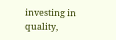investing in quality,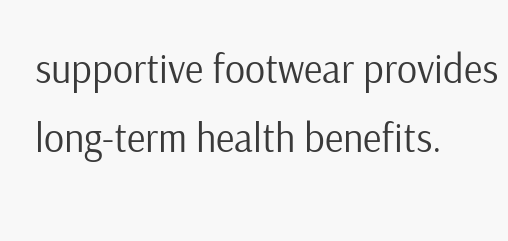supportive footwear provides long-term health benefits.